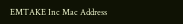EMTAKE Inc Mac Address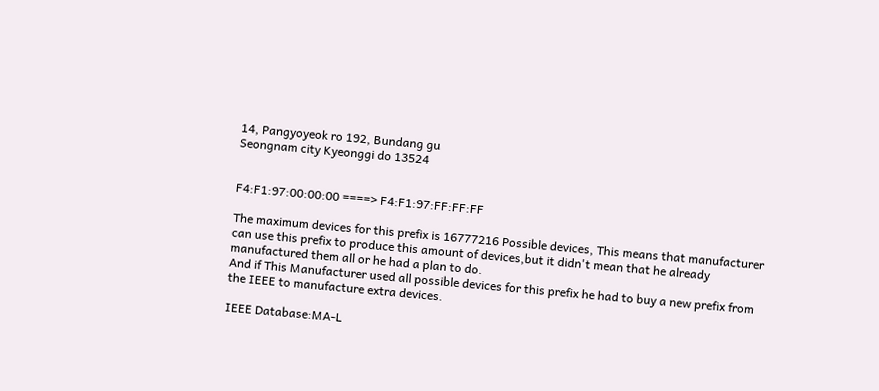14, Pangyoyeok ro 192, Bundang gu
Seongnam city Kyeonggi do 13524


F4:F1:97:00:00:00 ====> F4:F1:97:FF:FF:FF

The maximum devices for this prefix is 16777216 Possible devices, This means that manufacturer can use this prefix to produce this amount of devices,but it didn't mean that he already manufactured them all or he had a plan to do.
And if This Manufacturer used all possible devices for this prefix he had to buy a new prefix from the IEEE to manufacture extra devices.

IEEE Database:MA-L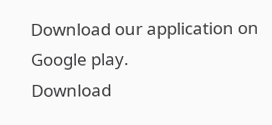Download our application on Google play.
Download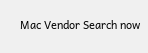Mac Vendor Search now